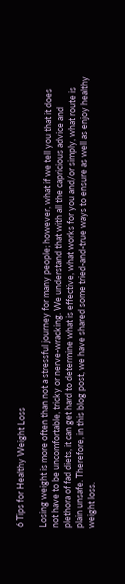6 Tips for Healthy Weight Loss

Losing weight is more often than not a stressful journey for many people; however, what if we tell you that it does not have to be uncomfortable, tricky or nerve-wracking. We understand that with all the capricious advice and plethora of fad diets, it can get hard to determine what is effective, what works for you and/or simply, what route is plain unsafe. Therefore, in this blog post, we have shared some tried-and-true ways to ensure as well as enjoy healthy weight loss.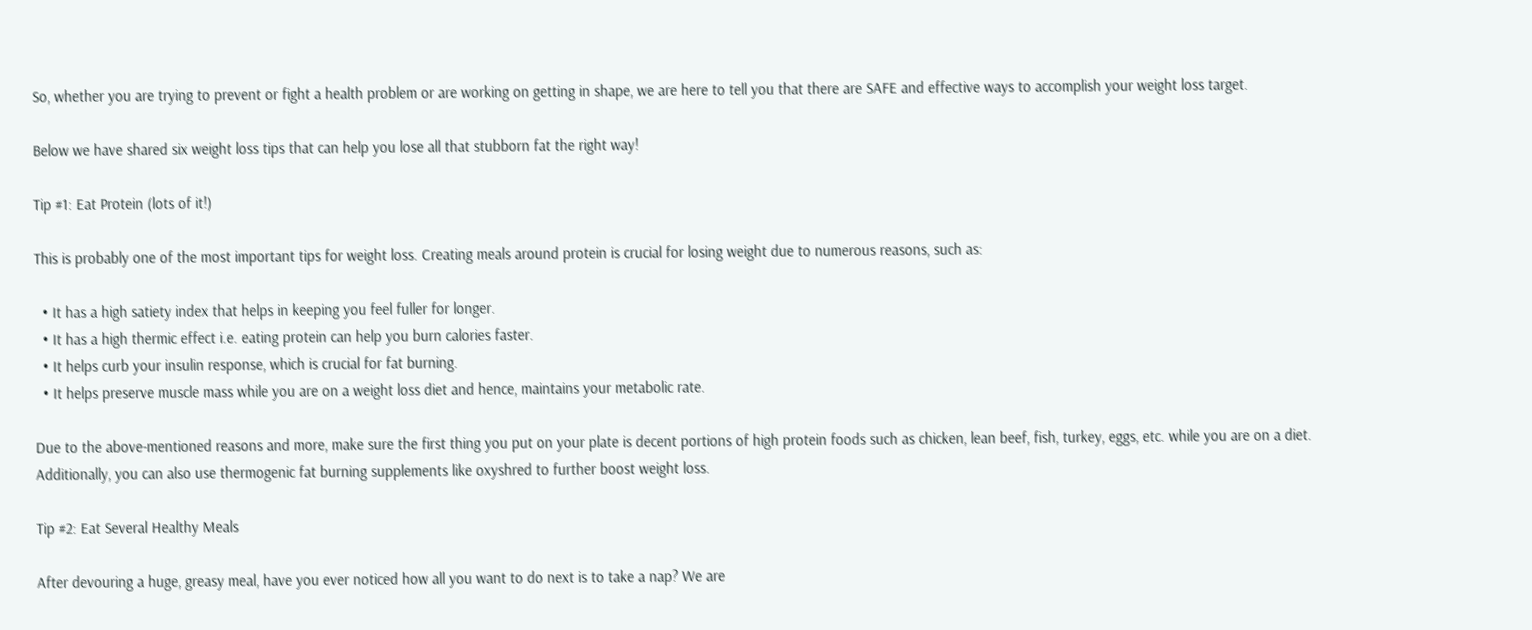So, whether you are trying to prevent or fight a health problem or are working on getting in shape, we are here to tell you that there are SAFE and effective ways to accomplish your weight loss target.

Below we have shared six weight loss tips that can help you lose all that stubborn fat the right way!

Tip #1: Eat Protein (lots of it!)

This is probably one of the most important tips for weight loss. Creating meals around protein is crucial for losing weight due to numerous reasons, such as:

  • It has a high satiety index that helps in keeping you feel fuller for longer.
  • It has a high thermic effect i.e. eating protein can help you burn calories faster.
  • It helps curb your insulin response, which is crucial for fat burning.
  • It helps preserve muscle mass while you are on a weight loss diet and hence, maintains your metabolic rate.

Due to the above-mentioned reasons and more, make sure the first thing you put on your plate is decent portions of high protein foods such as chicken, lean beef, fish, turkey, eggs, etc. while you are on a diet. Additionally, you can also use thermogenic fat burning supplements like oxyshred to further boost weight loss.

Tip #2: Eat Several Healthy Meals

After devouring a huge, greasy meal, have you ever noticed how all you want to do next is to take a nap? We are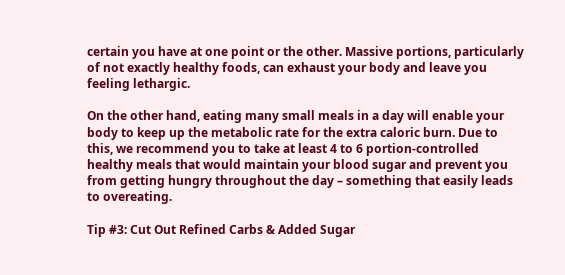certain you have at one point or the other. Massive portions, particularly of not exactly healthy foods, can exhaust your body and leave you feeling lethargic.

On the other hand, eating many small meals in a day will enable your body to keep up the metabolic rate for the extra caloric burn. Due to this, we recommend you to take at least 4 to 6 portion-controlled healthy meals that would maintain your blood sugar and prevent you from getting hungry throughout the day – something that easily leads to overeating.

Tip #3: Cut Out Refined Carbs & Added Sugar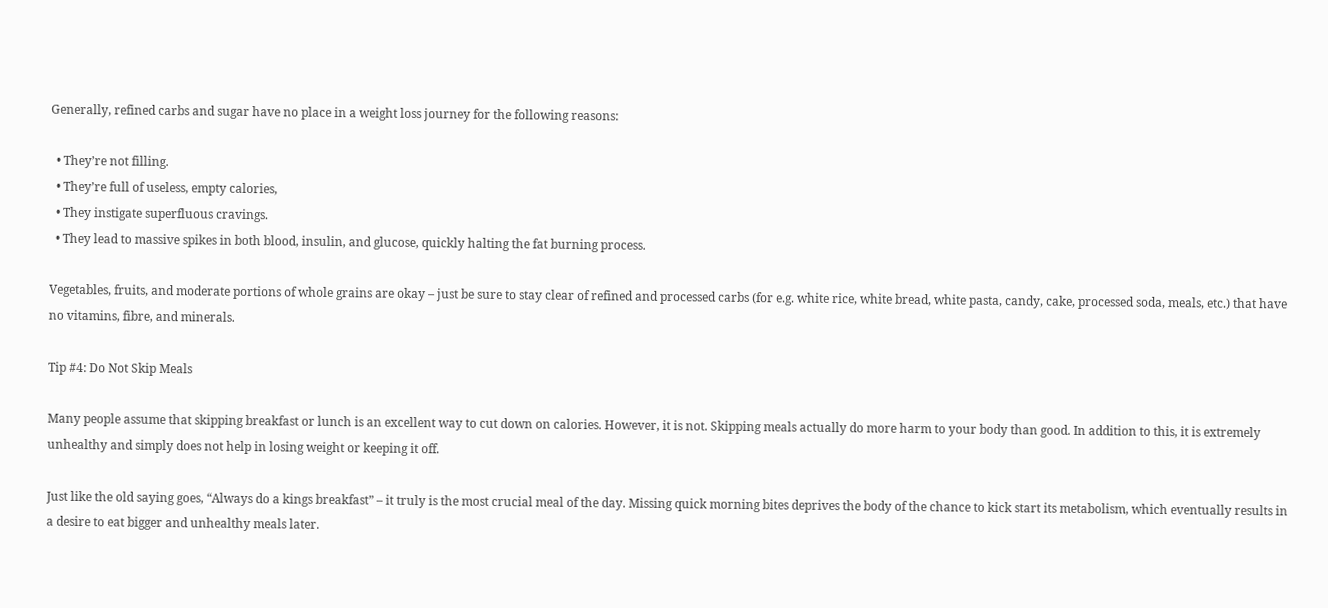Generally, refined carbs and sugar have no place in a weight loss journey for the following reasons:

  • They’re not filling.
  • They’re full of useless, empty calories,
  • They instigate superfluous cravings.
  • They lead to massive spikes in both blood, insulin, and glucose, quickly halting the fat burning process.

Vegetables, fruits, and moderate portions of whole grains are okay – just be sure to stay clear of refined and processed carbs (for e.g. white rice, white bread, white pasta, candy, cake, processed soda, meals, etc.) that have no vitamins, fibre, and minerals.

Tip #4: Do Not Skip Meals

Many people assume that skipping breakfast or lunch is an excellent way to cut down on calories. However, it is not. Skipping meals actually do more harm to your body than good. In addition to this, it is extremely unhealthy and simply does not help in losing weight or keeping it off.

Just like the old saying goes, “Always do a kings breakfast” – it truly is the most crucial meal of the day. Missing quick morning bites deprives the body of the chance to kick start its metabolism, which eventually results in a desire to eat bigger and unhealthy meals later.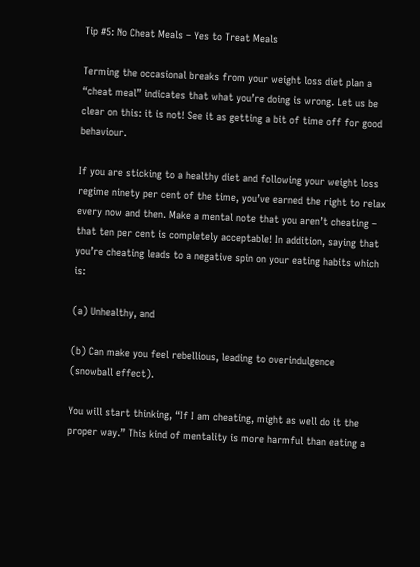Tip #5: No Cheat Meals – Yes to Treat Meals

Terming the occasional breaks from your weight loss diet plan a “cheat meal” indicates that what you’re doing is wrong. Let us be clear on this: it is not! See it as getting a bit of time off for good behaviour.

If you are sticking to a healthy diet and following your weight loss regime ninety per cent of the time, you’ve earned the right to relax every now and then. Make a mental note that you aren’t cheating – that ten per cent is completely acceptable! In addition, saying that you’re cheating leads to a negative spin on your eating habits which is:

(a) Unhealthy, and

(b) Can make you feel rebellious, leading to overindulgence (snowball effect).

You will start thinking, “If I am cheating, might as well do it the proper way.” This kind of mentality is more harmful than eating a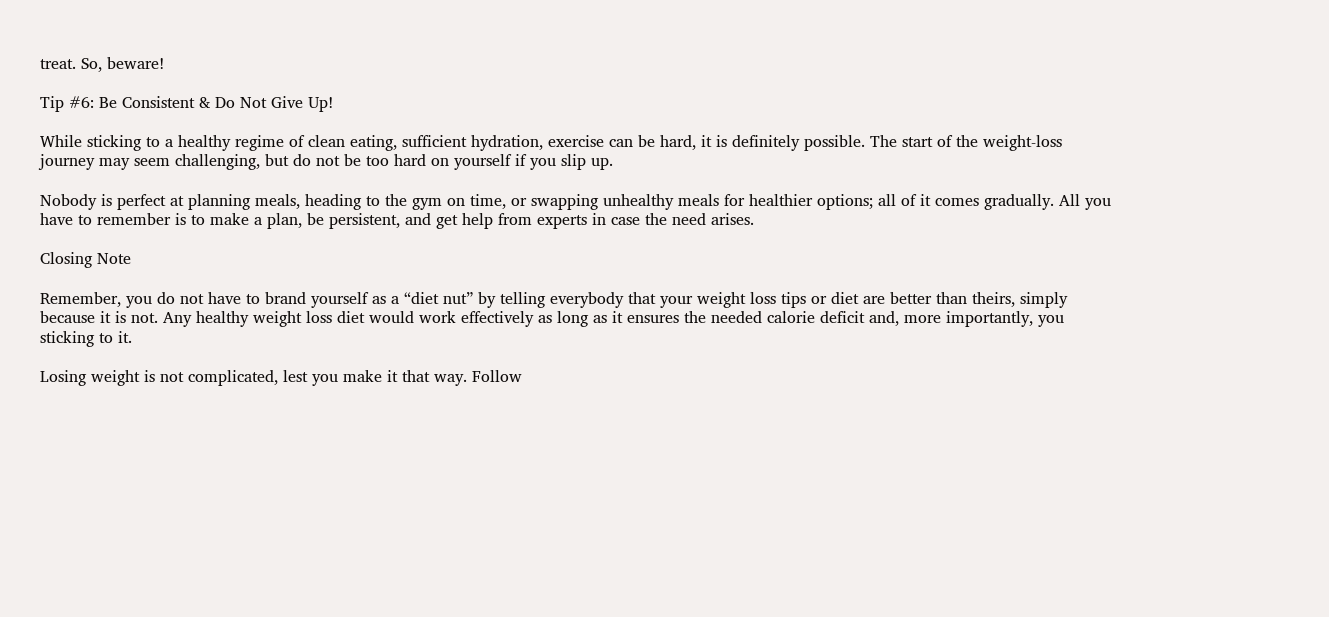treat. So, beware!

Tip #6: Be Consistent & Do Not Give Up!

While sticking to a healthy regime of clean eating, sufficient hydration, exercise can be hard, it is definitely possible. The start of the weight-loss journey may seem challenging, but do not be too hard on yourself if you slip up.

Nobody is perfect at planning meals, heading to the gym on time, or swapping unhealthy meals for healthier options; all of it comes gradually. All you have to remember is to make a plan, be persistent, and get help from experts in case the need arises.

Closing Note

Remember, you do not have to brand yourself as a “diet nut” by telling everybody that your weight loss tips or diet are better than theirs, simply because it is not. Any healthy weight loss diet would work effectively as long as it ensures the needed calorie deficit and, more importantly, you sticking to it.

Losing weight is not complicated, lest you make it that way. Follow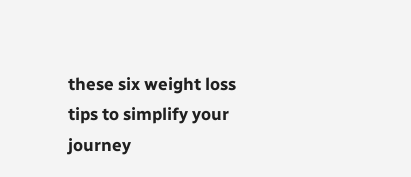these six weight loss tips to simplify your journey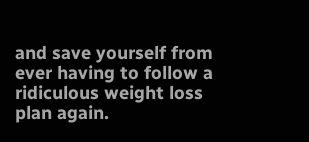and save yourself from ever having to follow a ridiculous weight loss plan again.